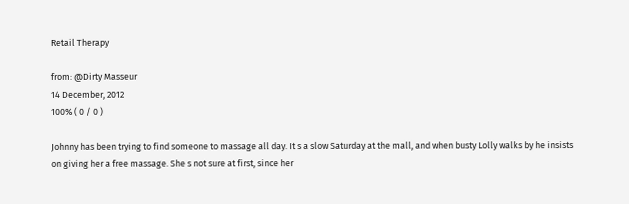Retail Therapy

from: @Dirty Masseur
14 December, 2012
100% ( 0 / 0 )

Johnny has been trying to find someone to massage all day. It s a slow Saturday at the mall, and when busty Lolly walks by he insists on giving her a free massage. She s not sure at first, since her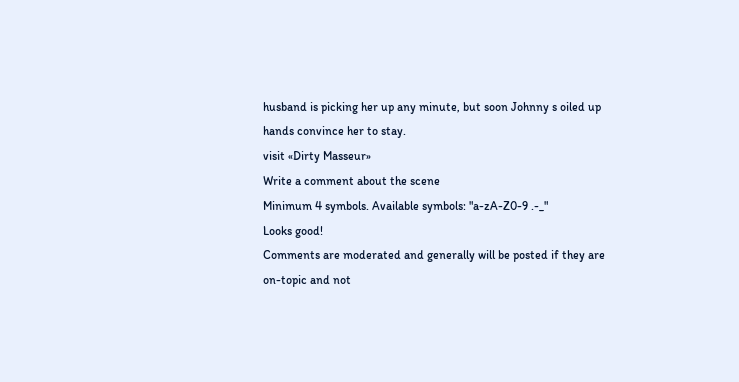husband is picking her up any minute, but soon Johnny s oiled up hands convince her to stay.
visit «Dirty Masseur»
Write a comment about the scene
Minimum 4 symbols. Available symbols: "a-zA-Z0-9 .-_"
Looks good!
Comments are moderated and generally will be posted if they are on-topic and not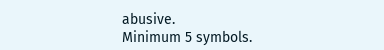abusive.
Minimum 5 symbols.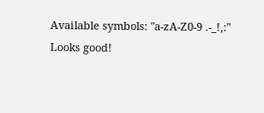Available symbols: "a-zA-Z0-9 .-_!,:"
Looks good!